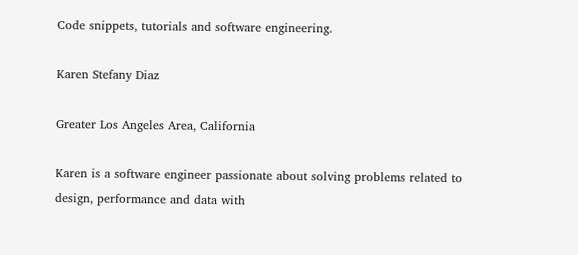Code snippets, tutorials and software engineering.

Karen Stefany Diaz

Greater Los Angeles Area, California

Karen is a software engineer passionate about solving problems related to design, performance and data with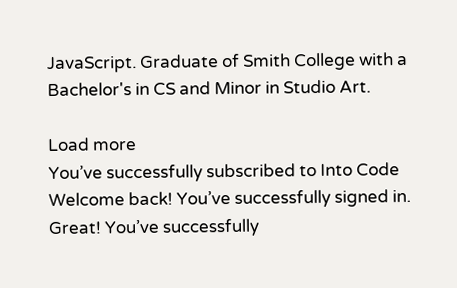JavaScript. Graduate of Smith College with a Bachelor's in CS and Minor in Studio Art.

Load more
You’ve successfully subscribed to Into Code
Welcome back! You’ve successfully signed in.
Great! You’ve successfully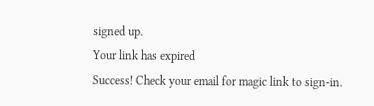signed up.
Your link has expired
Success! Check your email for magic link to sign-in.